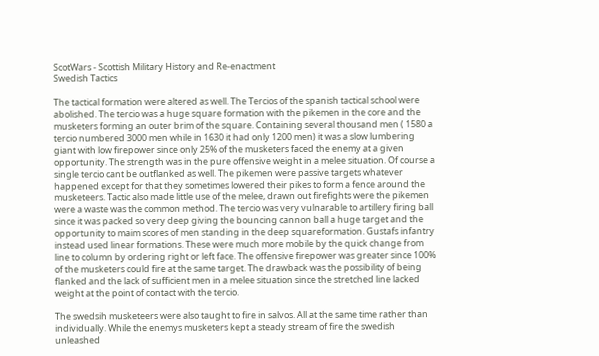ScotWars - Scottish Military History and Re-enactment
Swedish Tactics

The tactical formation were altered as well. The Tercios of the spanish tactical school were abolished. The tercio was a huge square formation with the pikemen in the core and the musketers forming an outer brim of the square. Containing several thousand men ( 1580 a tercio numbered 3000 men while in 1630 it had only 1200 men) it was a slow lumbering giant with low firepower since only 25% of the musketers faced the enemy at a given opportunity. The strength was in the pure offensive weight in a melee situation. Of course a single tercio cant be outflanked as well. The pikemen were passive targets whatever happened except for that they sometimes lowered their pikes to form a fence around the musketeers. Tactic also made little use of the melee, drawn out firefights were the pikemen were a waste was the common method. The tercio was very vulnarable to artillery firing ball since it was packed so very deep giving the bouncing cannon ball a huge target and the opportunity to maim scores of men standing in the deep squareformation. Gustafs infantry instead used linear formations. These were much more mobile by the quick change from line to column by ordering right or left face. The offensive firepower was greater since 100% of the musketers could fire at the same target. The drawback was the possibility of being flanked and the lack of sufficient men in a melee situation since the stretched line lacked weight at the point of contact with the tercio.

The swedsih musketeers were also taught to fire in salvos. All at the same time rather than individually. While the enemys musketers kept a steady stream of fire the swedish unleashed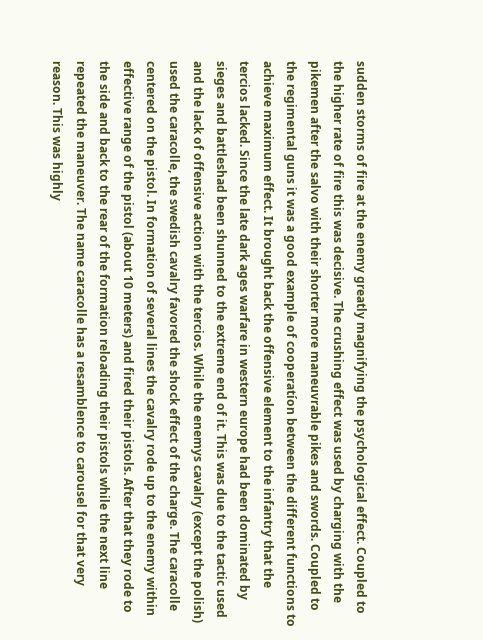sudden storms of fire at the enemy greatly magnifying the psychological effect. Coupled to the higher rate of fire this was decisive. The crushing effect was used by charging with the pikemen after the salvo with their shorter more maneuvrable pikes and swords. Coupled to the regimental guns it was a good example of cooperatíon between the different functions to achieve maximum effect. It brought back the offensive element to the infantry that the tercios lacked. Since the late dark ages warfare in western europe had been dominated by sieges and battleshad been shunned to the extreme end of it. This was due to the tactic used and the lack of offensive action with the tercios. While the enemys cavalry (except the polish) used the caracolle, the swedish cavalry favored the shock effect of the charge. The caracolle centered on the pistol. In formation of several lines the cavalry rode up to the enemy within effective range of the pistol (about 10 meters) and fired their pistols. After that they rode to the side and back to the rear of the formation reloading their pistols while the next line repeated the maneuver. The name caracolle has a resamblence to carousel for that very reason. This was highly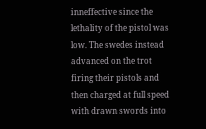inneffective since the lethality of the pistol was low. The swedes instead advanced on the trot firing their pistols and then charged at full speed with drawn swords into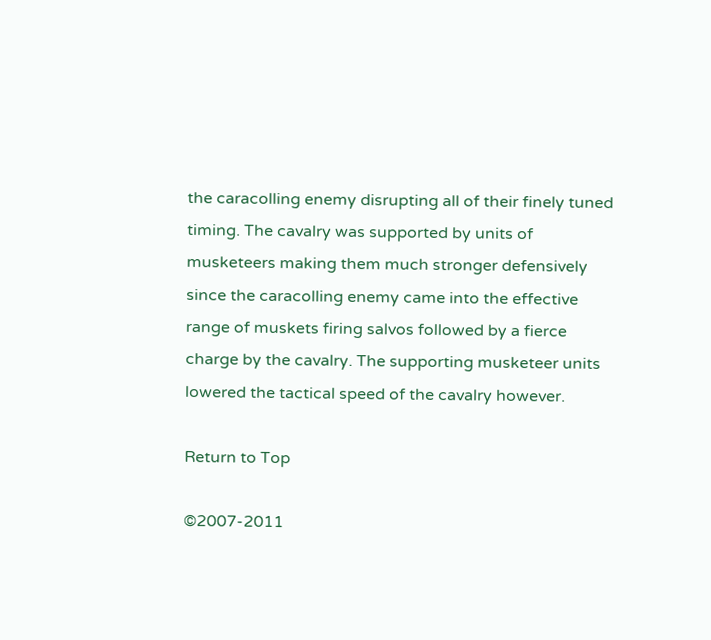the caracolling enemy disrupting all of their finely tuned timing. The cavalry was supported by units of musketeers making them much stronger defensively since the caracolling enemy came into the effective range of muskets firing salvos followed by a fierce charge by the cavalry. The supporting musketeer units lowered the tactical speed of the cavalry however.

Return to Top

©2007-2011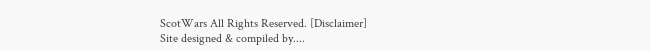ScotWars All Rights Reserved. [Disclaimer]
Site designed & compiled by....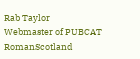Rab Taylor
Webmaster of PUBCAT  RomanScotland